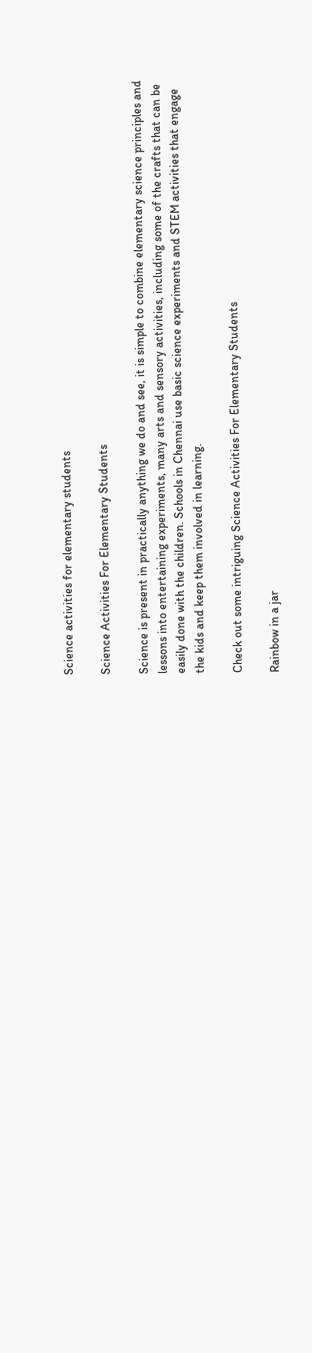Science activities for elementary students

Science Activities For Elementary Students

Science is present in practically anything we do and see, it is simple to combine elementary science principles and lessons into entertaining experiments, many arts and sensory activities, including some of the crafts that can be easily done with the children. Schools in Chennai use basic science experiments and STEM activities that engage the kids and keep them involved in learning.

Check out some intriguing Science Activities For Elementary Students

Rainbow in a jar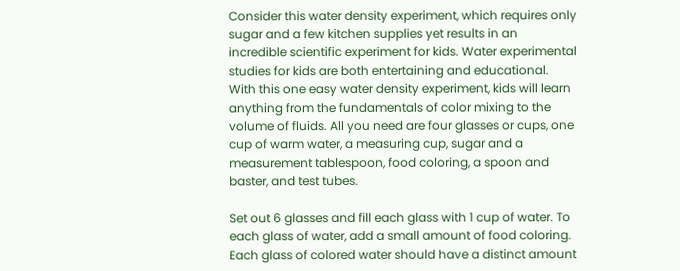Consider this water density experiment, which requires only sugar and a few kitchen supplies yet results in an incredible scientific experiment for kids. Water experimental studies for kids are both entertaining and educational. With this one easy water density experiment, kids will learn anything from the fundamentals of color mixing to the volume of fluids. All you need are four glasses or cups, one cup of warm water, a measuring cup, sugar and a measurement tablespoon, food coloring, a spoon and baster, and test tubes.

Set out 6 glasses and fill each glass with 1 cup of water. To each glass of water, add a small amount of food coloring. Each glass of colored water should have a distinct amount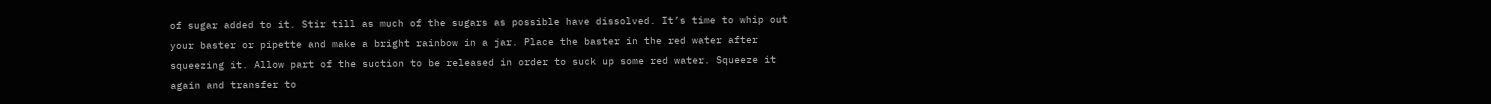of sugar added to it. Stir till as much of the sugars as possible have dissolved. It’s time to whip out your baster or pipette and make a bright rainbow in a jar. Place the baster in the red water after squeezing it. Allow part of the suction to be released in order to suck up some red water. Squeeze it again and transfer to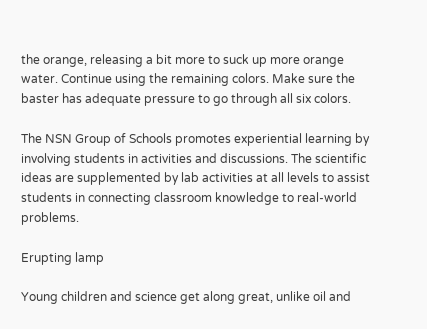the orange, releasing a bit more to suck up more orange water. Continue using the remaining colors. Make sure the baster has adequate pressure to go through all six colors.

The NSN Group of Schools promotes experiential learning by involving students in activities and discussions. The scientific ideas are supplemented by lab activities at all levels to assist students in connecting classroom knowledge to real-world problems.

Erupting lamp

Young children and science get along great, unlike oil and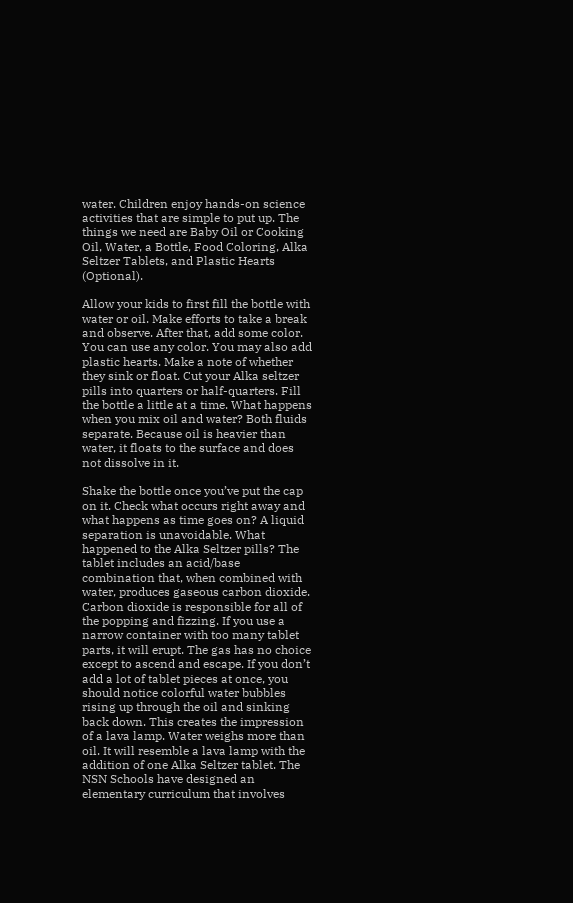water. Children enjoy hands-on science activities that are simple to put up. The things we need are Baby Oil or Cooking Oil, Water, a Bottle, Food Coloring, Alka Seltzer Tablets, and Plastic Hearts (Optional).

Allow your kids to first fill the bottle with water or oil. Make efforts to take a break and observe. After that, add some color. You can use any color. You may also add plastic hearts. Make a note of whether they sink or float. Cut your Alka seltzer pills into quarters or half-quarters. Fill the bottle a little at a time. What happens when you mix oil and water? Both fluids separate. Because oil is heavier than water, it floats to the surface and does not dissolve in it.

Shake the bottle once you’ve put the cap on it. Check what occurs right away and what happens as time goes on? A liquid separation is unavoidable. What happened to the Alka Seltzer pills? The tablet includes an acid/base combination that, when combined with water, produces gaseous carbon dioxide. Carbon dioxide is responsible for all of the popping and fizzing. If you use a narrow container with too many tablet parts, it will erupt. The gas has no choice except to ascend and escape. If you don’t add a lot of tablet pieces at once, you should notice colorful water bubbles rising up through the oil and sinking back down. This creates the impression of a lava lamp. Water weighs more than oil. It will resemble a lava lamp with the addition of one Alka Seltzer tablet. The NSN Schools have designed an elementary curriculum that involves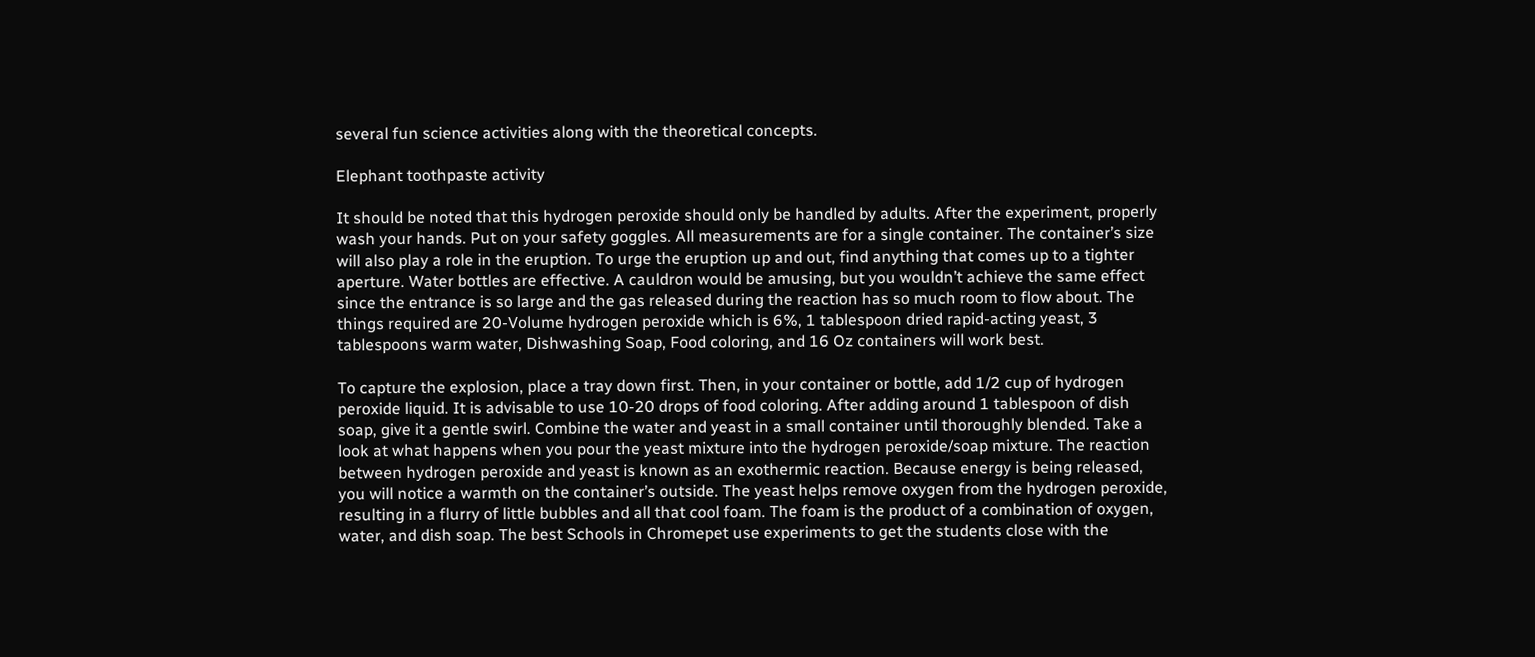several fun science activities along with the theoretical concepts.

Elephant toothpaste activity

It should be noted that this hydrogen peroxide should only be handled by adults. After the experiment, properly wash your hands. Put on your safety goggles. All measurements are for a single container. The container’s size will also play a role in the eruption. To urge the eruption up and out, find anything that comes up to a tighter aperture. Water bottles are effective. A cauldron would be amusing, but you wouldn’t achieve the same effect since the entrance is so large and the gas released during the reaction has so much room to flow about. The things required are 20-Volume hydrogen peroxide which is 6%, 1 tablespoon dried rapid-acting yeast, 3 tablespoons warm water, Dishwashing Soap, Food coloring, and 16 Oz containers will work best.

To capture the explosion, place a tray down first. Then, in your container or bottle, add 1/2 cup of hydrogen peroxide liquid. It is advisable to use 10-20 drops of food coloring. After adding around 1 tablespoon of dish soap, give it a gentle swirl. Combine the water and yeast in a small container until thoroughly blended. Take a look at what happens when you pour the yeast mixture into the hydrogen peroxide/soap mixture. The reaction between hydrogen peroxide and yeast is known as an exothermic reaction. Because energy is being released, you will notice a warmth on the container’s outside. The yeast helps remove oxygen from the hydrogen peroxide, resulting in a flurry of little bubbles and all that cool foam. The foam is the product of a combination of oxygen, water, and dish soap. The best Schools in Chromepet use experiments to get the students close with the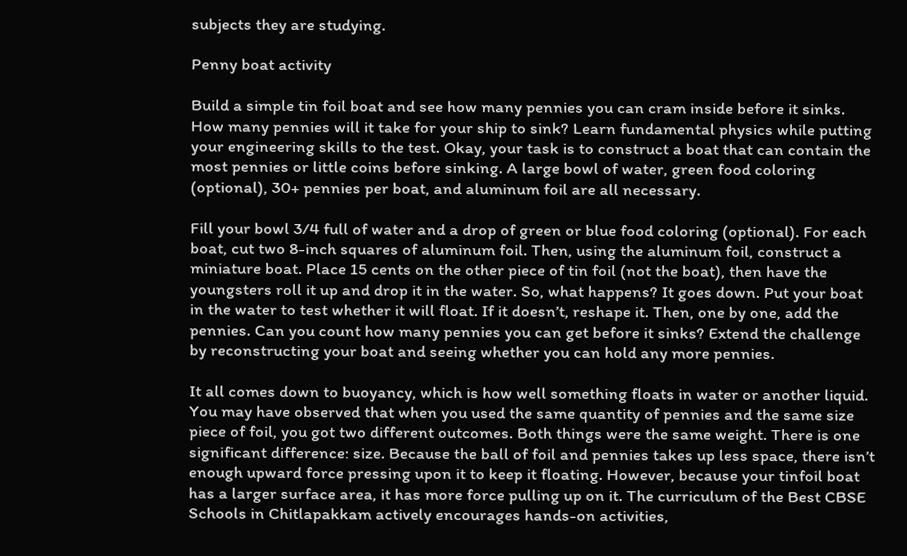subjects they are studying.

Penny boat activity

Build a simple tin foil boat and see how many pennies you can cram inside before it sinks. How many pennies will it take for your ship to sink? Learn fundamental physics while putting your engineering skills to the test. Okay, your task is to construct a boat that can contain the most pennies or little coins before sinking. A large bowl of water, green food coloring (optional), 30+ pennies per boat, and aluminum foil are all necessary.

Fill your bowl 3/4 full of water and a drop of green or blue food coloring (optional). For each boat, cut two 8-inch squares of aluminum foil. Then, using the aluminum foil, construct a miniature boat. Place 15 cents on the other piece of tin foil (not the boat), then have the youngsters roll it up and drop it in the water. So, what happens? It goes down. Put your boat in the water to test whether it will float. If it doesn’t, reshape it. Then, one by one, add the pennies. Can you count how many pennies you can get before it sinks? Extend the challenge by reconstructing your boat and seeing whether you can hold any more pennies.

It all comes down to buoyancy, which is how well something floats in water or another liquid. You may have observed that when you used the same quantity of pennies and the same size piece of foil, you got two different outcomes. Both things were the same weight. There is one significant difference: size. Because the ball of foil and pennies takes up less space, there isn’t enough upward force pressing upon it to keep it floating. However, because your tinfoil boat has a larger surface area, it has more force pulling up on it. The curriculum of the Best CBSE Schools in Chitlapakkam actively encourages hands-on activities,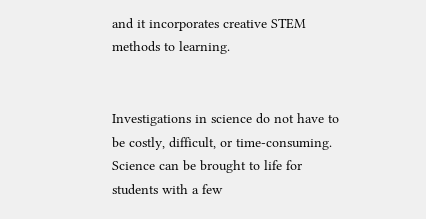and it incorporates creative STEM methods to learning.


Investigations in science do not have to be costly, difficult, or time-consuming. Science can be brought to life for students with a few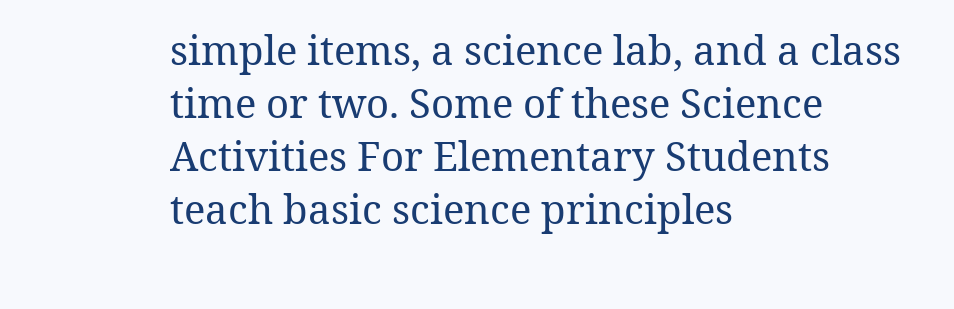simple items, a science lab, and a class time or two. Some of these Science Activities For Elementary Students teach basic science principles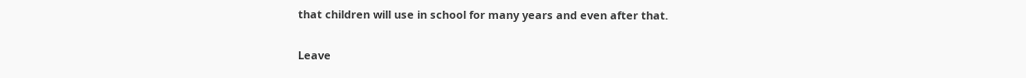that children will use in school for many years and even after that.

Leave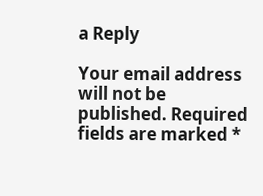a Reply

Your email address will not be published. Required fields are marked *